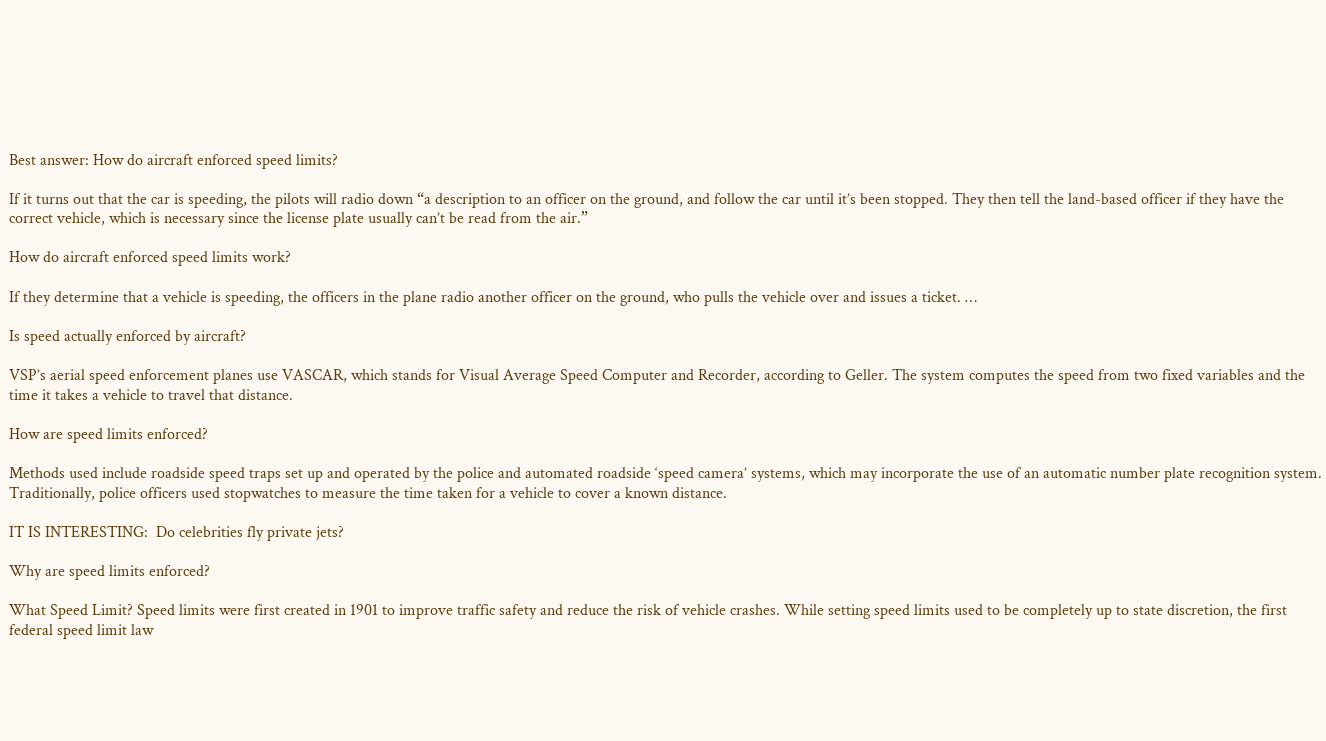Best answer: How do aircraft enforced speed limits?

If it turns out that the car is speeding, the pilots will radio down “a description to an officer on the ground, and follow the car until it’s been stopped. They then tell the land-based officer if they have the correct vehicle, which is necessary since the license plate usually can’t be read from the air.”

How do aircraft enforced speed limits work?

If they determine that a vehicle is speeding, the officers in the plane radio another officer on the ground, who pulls the vehicle over and issues a ticket. …

Is speed actually enforced by aircraft?

VSP’s aerial speed enforcement planes use VASCAR, which stands for Visual Average Speed Computer and Recorder, according to Geller. The system computes the speed from two fixed variables and the time it takes a vehicle to travel that distance.

How are speed limits enforced?

Methods used include roadside speed traps set up and operated by the police and automated roadside ‘speed camera’ systems, which may incorporate the use of an automatic number plate recognition system. Traditionally, police officers used stopwatches to measure the time taken for a vehicle to cover a known distance.

IT IS INTERESTING:  Do celebrities fly private jets?

Why are speed limits enforced?

What Speed Limit? Speed limits were first created in 1901 to improve traffic safety and reduce the risk of vehicle crashes. While setting speed limits used to be completely up to state discretion, the first federal speed limit law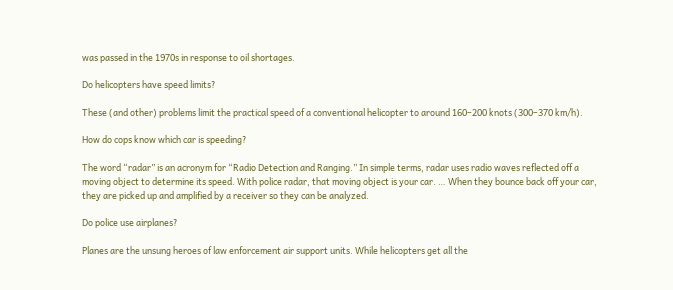was passed in the 1970s in response to oil shortages.

Do helicopters have speed limits?

These (and other) problems limit the practical speed of a conventional helicopter to around 160–200 knots (300–370 km/h).

How do cops know which car is speeding?

The word “radar” is an acronym for “Radio Detection and Ranging.” In simple terms, radar uses radio waves reflected off a moving object to determine its speed. With police radar, that moving object is your car. … When they bounce back off your car, they are picked up and amplified by a receiver so they can be analyzed.

Do police use airplanes?

Planes are the unsung heroes of law enforcement air support units. While helicopters get all the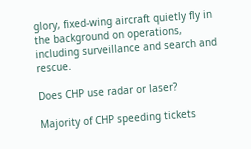glory, fixed-wing aircraft quietly fly in the background on operations, including surveillance and search and rescue.

Does CHP use radar or laser?

Majority of CHP speeding tickets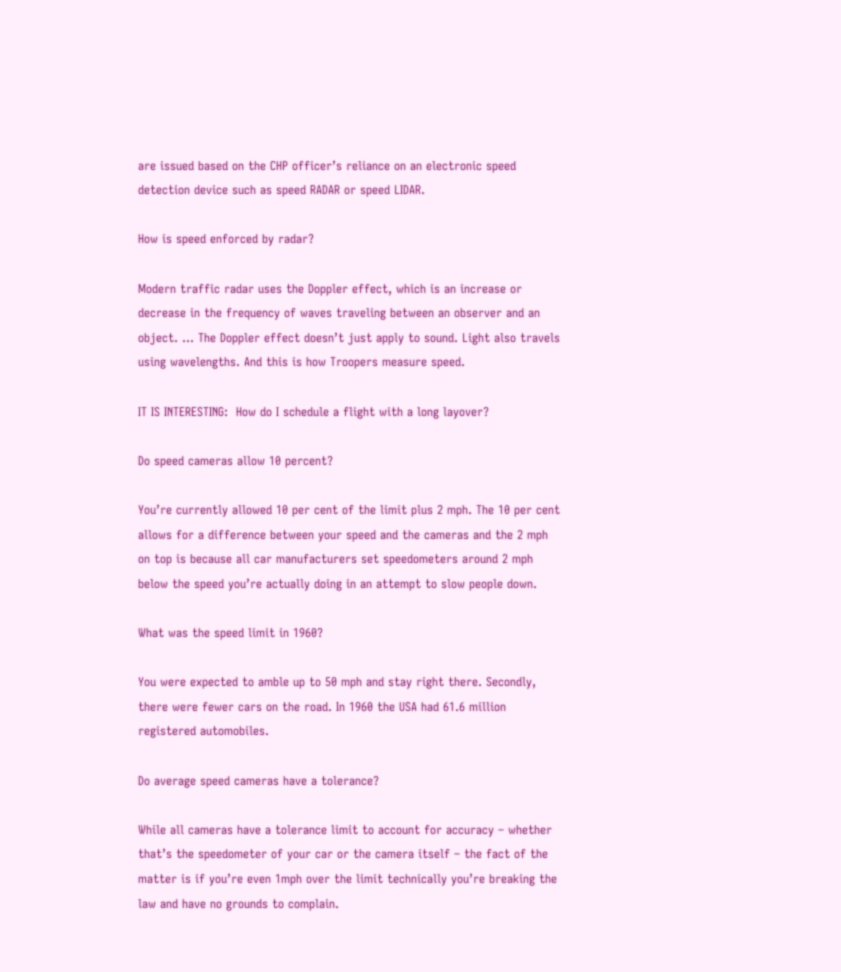are issued based on the CHP officer’s reliance on an electronic speed detection device such as speed RADAR or speed LIDAR.

How is speed enforced by radar?

Modern traffic radar uses the Doppler effect, which is an increase or decrease in the frequency of waves traveling between an observer and an object. … The Doppler effect doesn’t just apply to sound. Light also travels using wavelengths. And this is how Troopers measure speed.

IT IS INTERESTING:  How do I schedule a flight with a long layover?

Do speed cameras allow 10 percent?

You’re currently allowed 10 per cent of the limit plus 2 mph. The 10 per cent allows for a difference between your speed and the cameras and the 2 mph on top is because all car manufacturers set speedometers around 2 mph below the speed you’re actually doing in an attempt to slow people down.

What was the speed limit in 1960?

You were expected to amble up to 50 mph and stay right there. Secondly, there were fewer cars on the road. In 1960 the USA had 61.6 million registered automobiles.

Do average speed cameras have a tolerance?

While all cameras have a tolerance limit to account for accuracy – whether that’s the speedometer of your car or the camera itself – the fact of the matter is if you’re even 1mph over the limit technically you’re breaking the law and have no grounds to complain.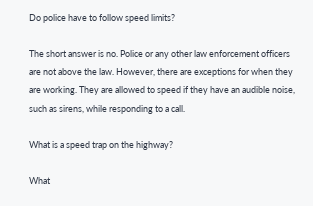Do police have to follow speed limits?

The short answer is no. Police or any other law enforcement officers are not above the law. However, there are exceptions for when they are working. They are allowed to speed if they have an audible noise, such as sirens, while responding to a call.

What is a speed trap on the highway?

What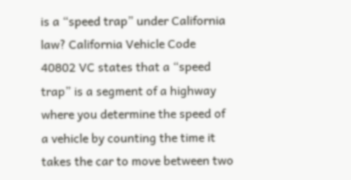is a “speed trap” under California law? California Vehicle Code 40802 VC states that a “speed trap” is a segment of a highway where you determine the speed of a vehicle by counting the time it takes the car to move between two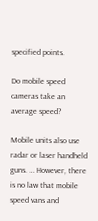specified points.

Do mobile speed cameras take an average speed?

Mobile units also use radar or laser handheld guns. … However, there is no law that mobile speed vans and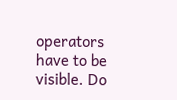operators have to be visible. Do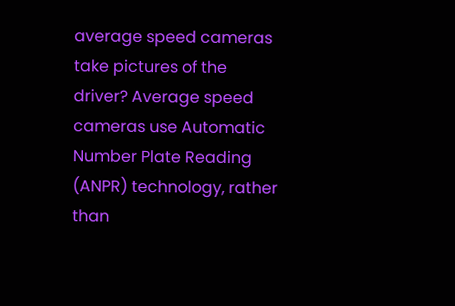average speed cameras take pictures of the driver? Average speed cameras use Automatic Number Plate Reading (ANPR) technology, rather than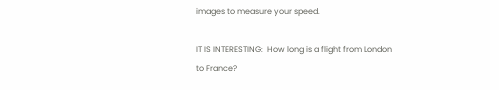images to measure your speed.

IT IS INTERESTING:  How long is a flight from London to France?